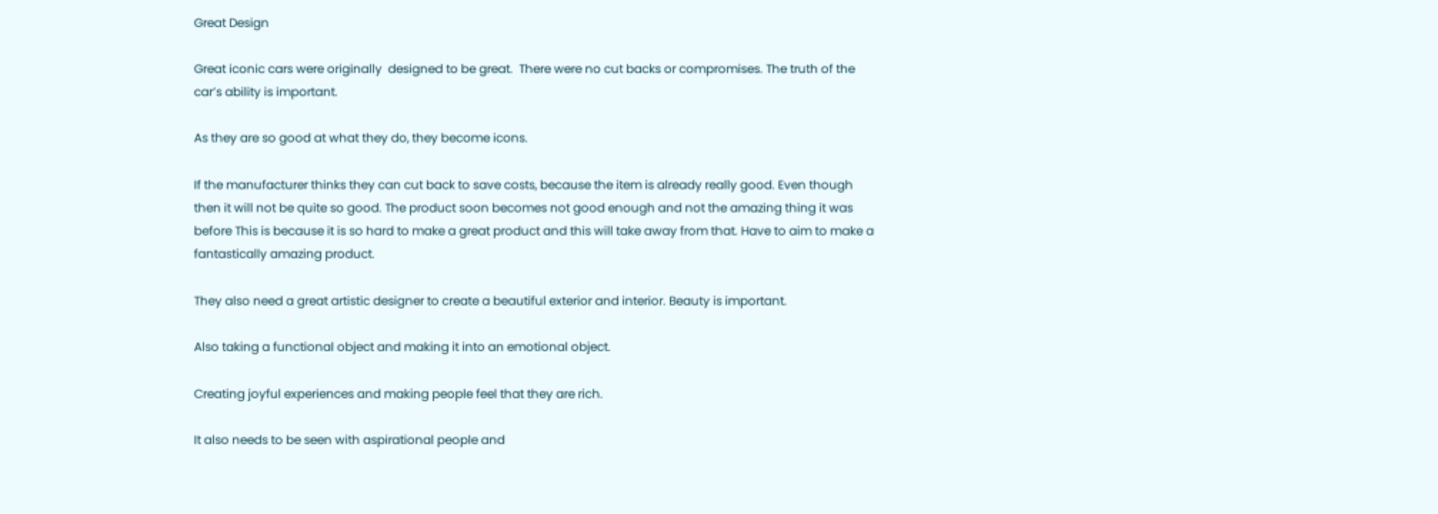Great Design

Great iconic cars were originally  designed to be great.  There were no cut backs or compromises. The truth of the car’s ability is important.

As they are so good at what they do, they become icons.

If the manufacturer thinks they can cut back to save costs, because the item is already really good. Even though then it will not be quite so good. The product soon becomes not good enough and not the amazing thing it was before This is because it is so hard to make a great product and this will take away from that. Have to aim to make a fantastically amazing product.

They also need a great artistic designer to create a beautiful exterior and interior. Beauty is important.

Also taking a functional object and making it into an emotional object.

Creating joyful experiences and making people feel that they are rich.

It also needs to be seen with aspirational people and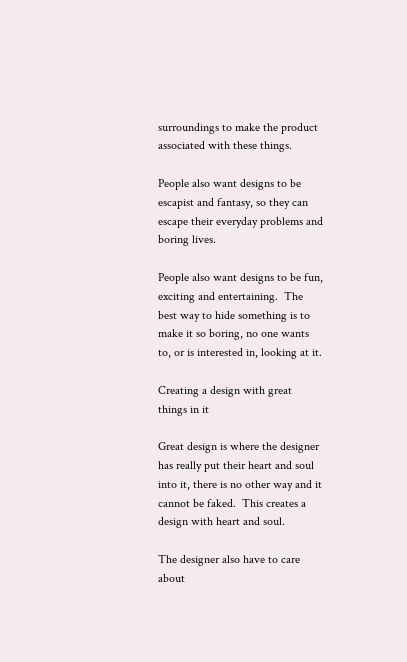surroundings to make the product associated with these things.

People also want designs to be escapist and fantasy, so they can escape their everyday problems and boring lives.

People also want designs to be fun, exciting and entertaining.  The best way to hide something is to make it so boring, no one wants to, or is interested in, looking at it.

Creating a design with great things in it

Great design is where the designer has really put their heart and soul into it, there is no other way and it cannot be faked.  This creates a design with heart and soul.

The designer also have to care about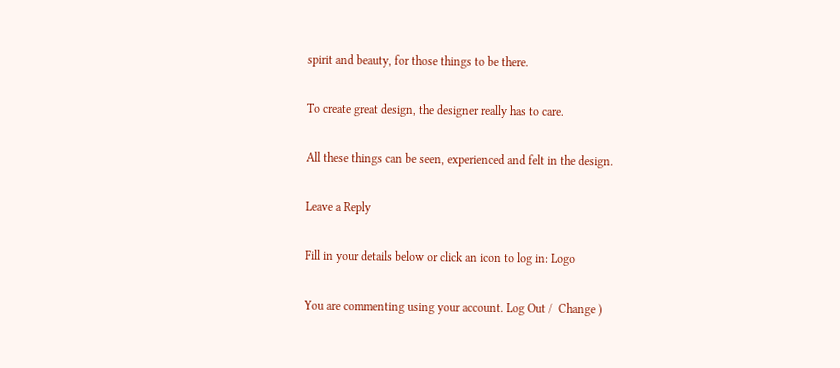spirit and beauty, for those things to be there.

To create great design, the designer really has to care.

All these things can be seen, experienced and felt in the design.

Leave a Reply

Fill in your details below or click an icon to log in: Logo

You are commenting using your account. Log Out /  Change )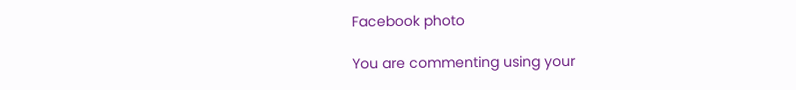Facebook photo

You are commenting using your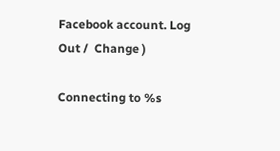Facebook account. Log Out /  Change )

Connecting to %s